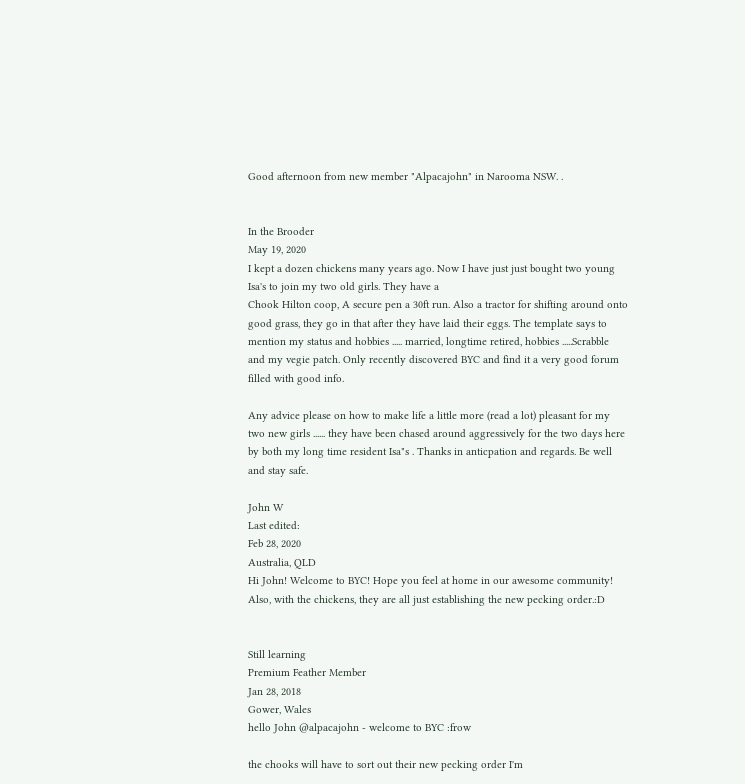Good afternoon from new member "Alpacajohn" in Narooma NSW. .


In the Brooder
May 19, 2020
I kept a dozen chickens many years ago. Now I have just just bought two young Isa's to join my two old girls. They have a
Chook Hilton coop, A secure pen a 30ft run. Also a tractor for shifting around onto good grass, they go in that after they have laid their eggs. The template says to mention my status and hobbies ..... married, longtime retired, hobbies .....Scrabble and my vegie patch. Only recently discovered BYC and find it a very good forum filled with good info.

Any advice please on how to make life a little more (read a lot) pleasant for my two new girls ...... they have been chased around aggressively for the two days here by both my long time resident Isa"s . Thanks in anticpation and regards. Be well and stay safe.

John W
Last edited:
Feb 28, 2020
Australia, QLD
Hi John! Welcome to BYC! Hope you feel at home in our awesome community!
Also, with the chickens, they are all just establishing the new pecking order.:D


Still learning
Premium Feather Member
Jan 28, 2018
Gower, Wales
hello John @alpacajohn - welcome to BYC :frow

the chooks will have to sort out their new pecking order I'm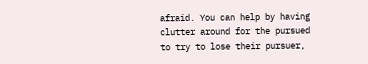afraid. You can help by having clutter around for the pursued to try to lose their pursuer,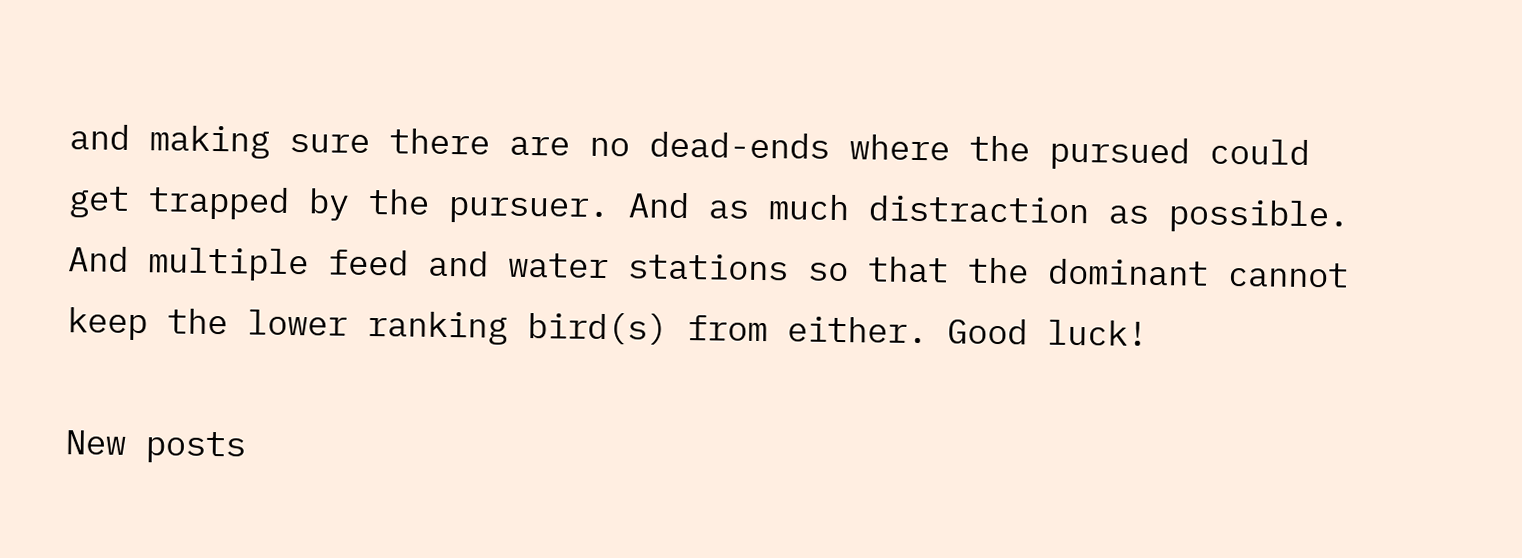and making sure there are no dead-ends where the pursued could get trapped by the pursuer. And as much distraction as possible. And multiple feed and water stations so that the dominant cannot keep the lower ranking bird(s) from either. Good luck!

New posts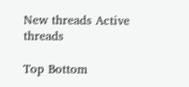New threads Active threads

Top Bottom